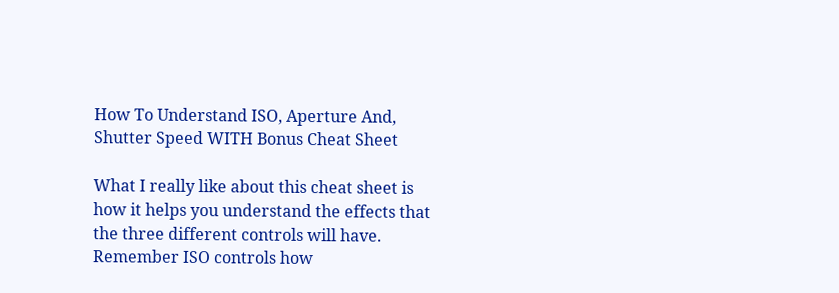How To Understand ISO, Aperture And, Shutter Speed WITH Bonus Cheat Sheet

What I really like about this cheat sheet is how it helps you understand the effects that the three different controls will have. Remember ISO controls how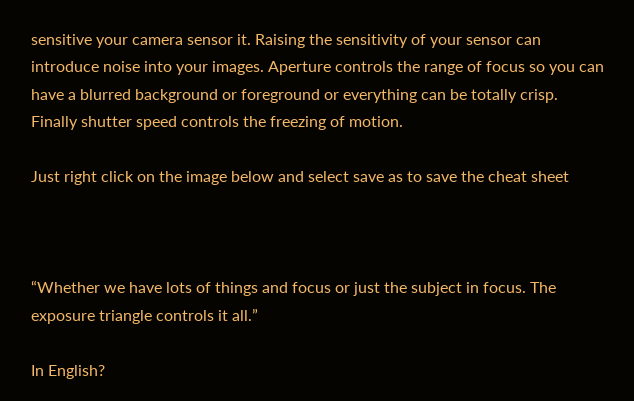sensitive your camera sensor it. Raising the sensitivity of your sensor can introduce noise into your images. Aperture controls the range of focus so you can have a blurred background or foreground or everything can be totally crisp. Finally shutter speed controls the freezing of motion.

Just right click on the image below and select save as to save the cheat sheet



“Whether we have lots of things and focus or just the subject in focus. The exposure triangle controls it all.”

In English?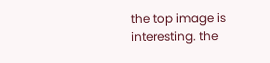the top image is interesting. the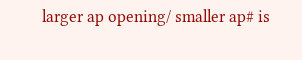larger ap opening/ smaller ap# is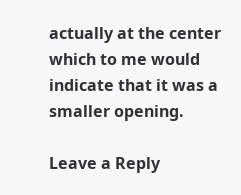actually at the center which to me would indicate that it was a smaller opening.

Leave a Reply